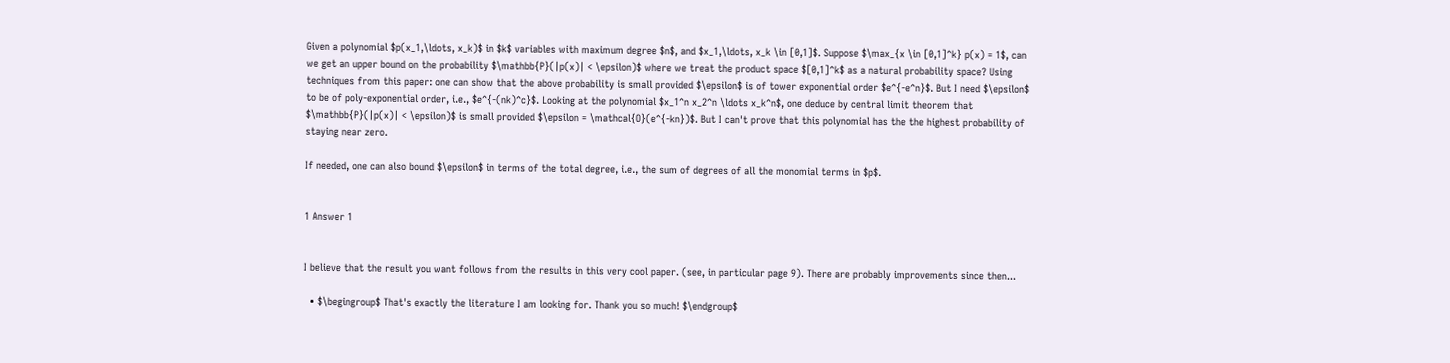Given a polynomial $p(x_1,\ldots, x_k)$ in $k$ variables with maximum degree $n$, and $x_1,\ldots, x_k \in [0,1]$. Suppose $\max_{x \in [0,1]^k} p(x) = 1$, can we get an upper bound on the probability $\mathbb{P}(|p(x)| < \epsilon)$ where we treat the product space $[0,1]^k$ as a natural probability space? Using techniques from this paper: one can show that the above probability is small provided $\epsilon$ is of tower exponential order $e^{-e^n}$. But I need $\epsilon$ to be of poly-exponential order, i.e., $e^{-(nk)^c}$. Looking at the polynomial $x_1^n x_2^n \ldots x_k^n$, one deduce by central limit theorem that $\mathbb{P}(|p(x)| < \epsilon)$ is small provided $\epsilon = \mathcal{O}(e^{-kn})$. But I can't prove that this polynomial has the the highest probability of staying near zero.

If needed, one can also bound $\epsilon$ in terms of the total degree, i.e., the sum of degrees of all the monomial terms in $p$.


1 Answer 1


I believe that the result you want follows from the results in this very cool paper. (see, in particular page 9). There are probably improvements since then...

  • $\begingroup$ That's exactly the literature I am looking for. Thank you so much! $\endgroup$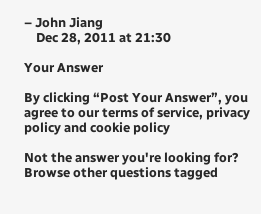– John Jiang
    Dec 28, 2011 at 21:30

Your Answer

By clicking “Post Your Answer”, you agree to our terms of service, privacy policy and cookie policy

Not the answer you're looking for? Browse other questions tagged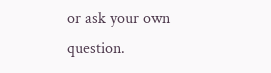or ask your own question.